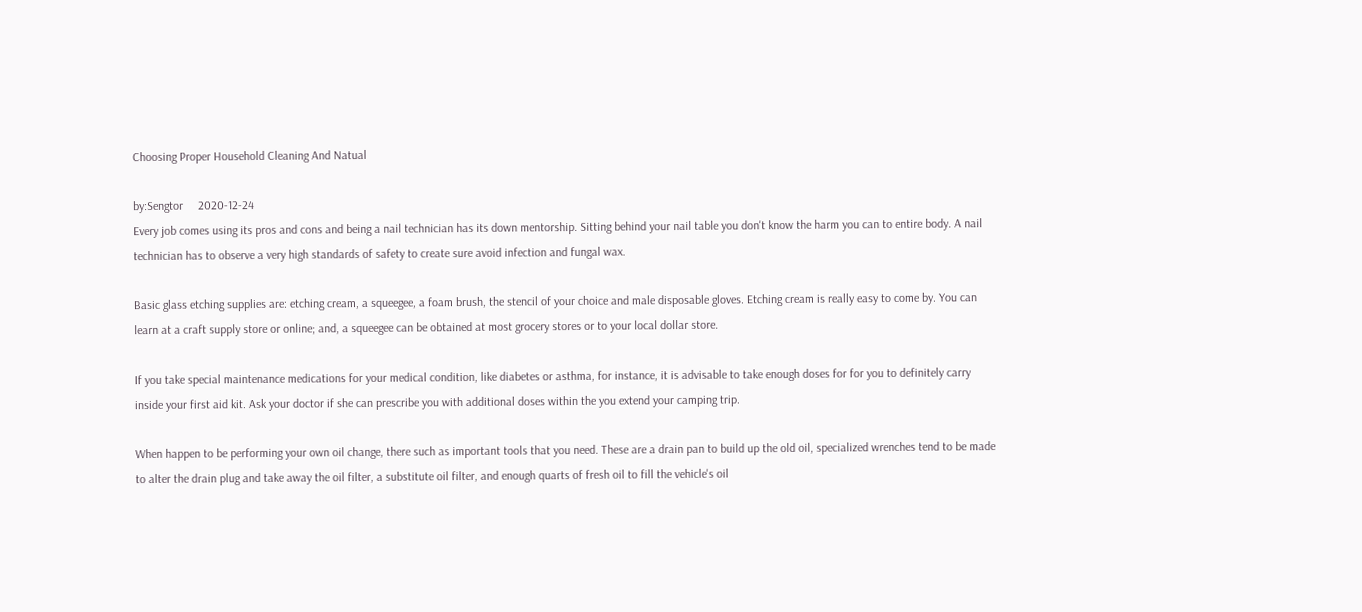Choosing Proper Household Cleaning And Natual

by:Sengtor     2020-12-24
Every job comes using its pros and cons and being a nail technician has its down mentorship. Sitting behind your nail table you don't know the harm you can to entire body. A nail technician has to observe a very high standards of safety to create sure avoid infection and fungal wax.

Basic glass etching supplies are: etching cream, a squeegee, a foam brush, the stencil of your choice and male disposable gloves. Etching cream is really easy to come by. You can learn at a craft supply store or online; and, a squeegee can be obtained at most grocery stores or to your local dollar store.

If you take special maintenance medications for your medical condition, like diabetes or asthma, for instance, it is advisable to take enough doses for for you to definitely carry inside your first aid kit. Ask your doctor if she can prescribe you with additional doses within the you extend your camping trip.

When happen to be performing your own oil change, there such as important tools that you need. These are a drain pan to build up the old oil, specialized wrenches tend to be made to alter the drain plug and take away the oil filter, a substitute oil filter, and enough quarts of fresh oil to fill the vehicle's oil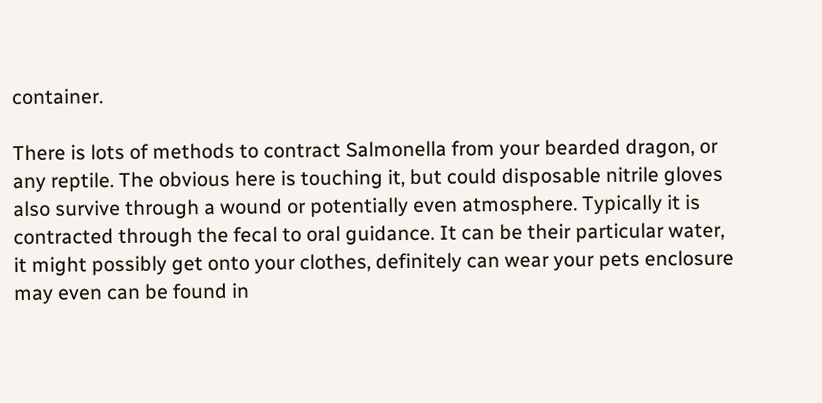container.

There is lots of methods to contract Salmonella from your bearded dragon, or any reptile. The obvious here is touching it, but could disposable nitrile gloves also survive through a wound or potentially even atmosphere. Typically it is contracted through the fecal to oral guidance. It can be their particular water, it might possibly get onto your clothes, definitely can wear your pets enclosure may even can be found in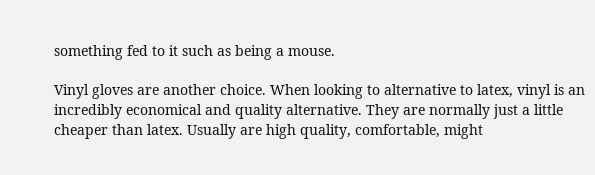something fed to it such as being a mouse.

Vinyl gloves are another choice. When looking to alternative to latex, vinyl is an incredibly economical and quality alternative. They are normally just a little cheaper than latex. Usually are high quality, comfortable, might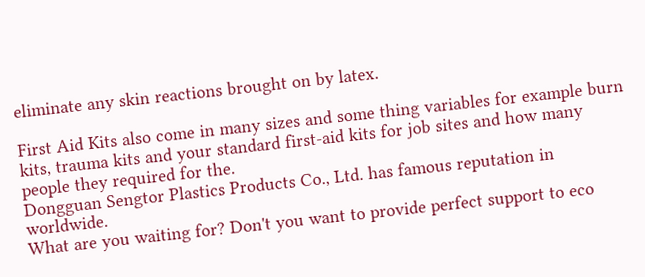eliminate any skin reactions brought on by latex.

First Aid Kits also come in many sizes and some thing variables for example burn kits, trauma kits and your standard first-aid kits for job sites and how many people they required for the.
Dongguan Sengtor Plastics Products Co., Ltd. has famous reputation in worldwide.
What are you waiting for? Don't you want to provide perfect support to eco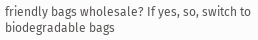friendly bags wholesale? If yes, so, switch to biodegradable bags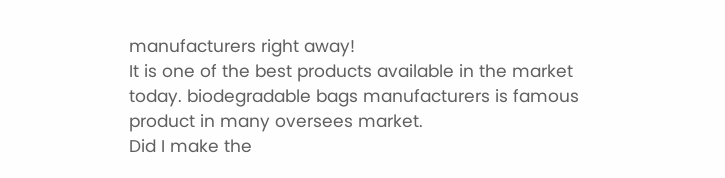manufacturers right away!
It is one of the best products available in the market today. biodegradable bags manufacturers is famous product in many oversees market.
Did I make the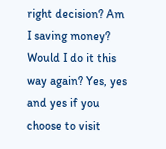right decision? Am I saving money? Would I do it this way again? Yes, yes and yes if you choose to visit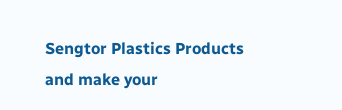Sengtor Plastics Products and make your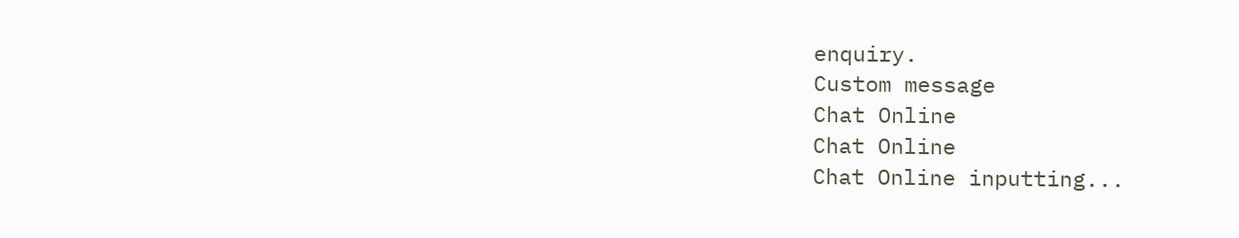enquiry.
Custom message
Chat Online
Chat Online
Chat Online inputting...